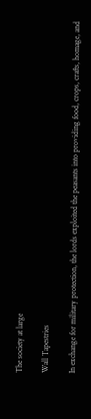The society at large

Wall Tapestries

In exchange for military protection, the lords exploited the peasants into providing food, crops, crafts, homage, and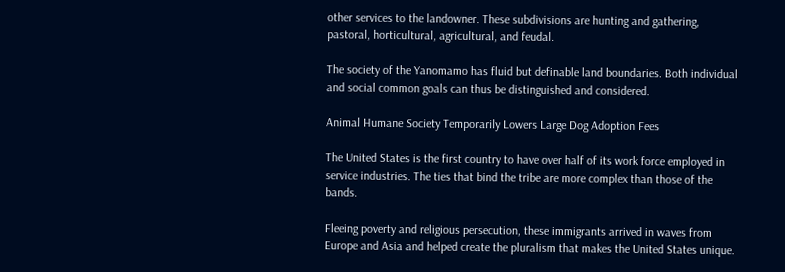other services to the landowner. These subdivisions are hunting and gathering, pastoral, horticultural, agricultural, and feudal.

The society of the Yanomamo has fluid but definable land boundaries. Both individual and social common goals can thus be distinguished and considered.

Animal Humane Society Temporarily Lowers Large Dog Adoption Fees

The United States is the first country to have over half of its work force employed in service industries. The ties that bind the tribe are more complex than those of the bands.

Fleeing poverty and religious persecution, these immigrants arrived in waves from Europe and Asia and helped create the pluralism that makes the United States unique.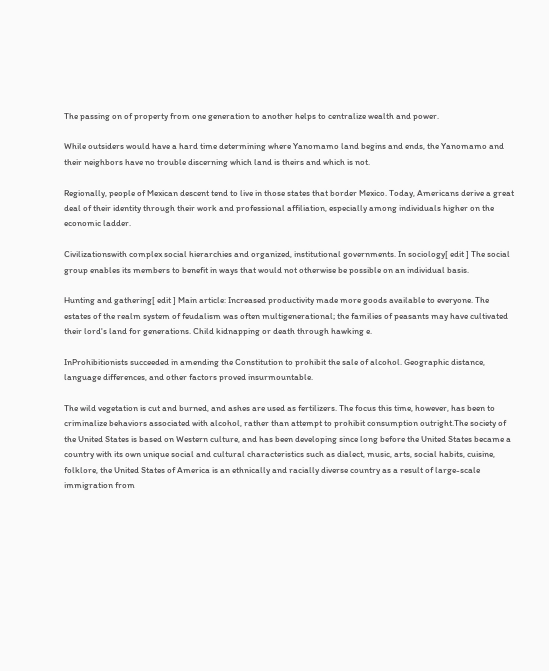The passing on of property from one generation to another helps to centralize wealth and power.

While outsiders would have a hard time determining where Yanomamo land begins and ends, the Yanomamo and their neighbors have no trouble discerning which land is theirs and which is not.

Regionally, people of Mexican descent tend to live in those states that border Mexico. Today, Americans derive a great deal of their identity through their work and professional affiliation, especially among individuals higher on the economic ladder.

Civilizationswith complex social hierarchies and organized, institutional governments. In sociology[ edit ] The social group enables its members to benefit in ways that would not otherwise be possible on an individual basis.

Hunting and gathering[ edit ] Main article: Increased productivity made more goods available to everyone. The estates of the realm system of feudalism was often multigenerational; the families of peasants may have cultivated their lord's land for generations. Child kidnapping or death through hawking e.

InProhibitionists succeeded in amending the Constitution to prohibit the sale of alcohol. Geographic distance, language differences, and other factors proved insurmountable.

The wild vegetation is cut and burned, and ashes are used as fertilizers. The focus this time, however, has been to criminalize behaviors associated with alcohol, rather than attempt to prohibit consumption outright.The society of the United States is based on Western culture, and has been developing since long before the United States became a country with its own unique social and cultural characteristics such as dialect, music, arts, social habits, cuisine, folklore, the United States of America is an ethnically and racially diverse country as a result of large-scale immigration from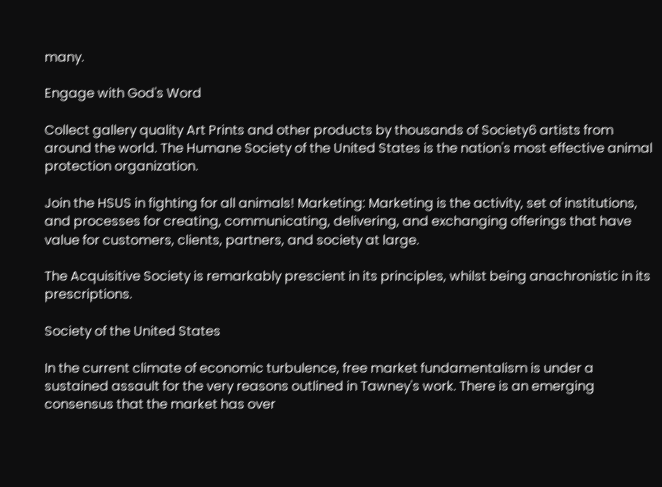many.

Engage with God's Word

Collect gallery quality Art Prints and other products by thousands of Society6 artists from around the world. The Humane Society of the United States is the nation's most effective animal protection organization.

Join the HSUS in fighting for all animals! Marketing: Marketing is the activity, set of institutions, and processes for creating, communicating, delivering, and exchanging offerings that have value for customers, clients, partners, and society at large.

The Acquisitive Society is remarkably prescient in its principles, whilst being anachronistic in its prescriptions.

Society of the United States

In the current climate of economic turbulence, free market fundamentalism is under a sustained assault for the very reasons outlined in Tawney's work. There is an emerging consensus that the market has over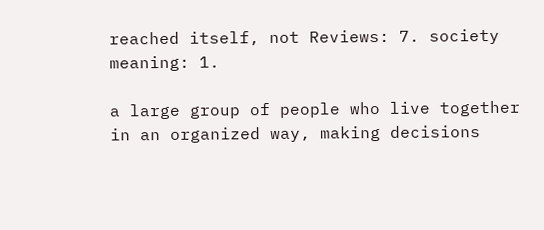reached itself, not Reviews: 7. society meaning: 1.

a large group of people who live together in an organized way, making decisions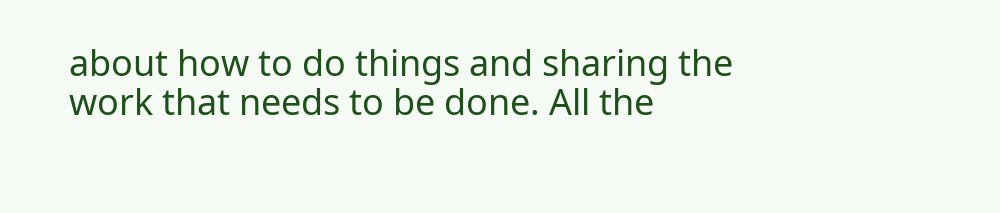about how to do things and sharing the work that needs to be done. All the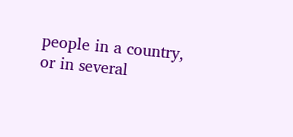people in a country, or in several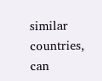similar countries, can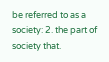be referred to as a society: 2. the part of society that.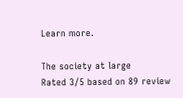Learn more.

The society at large
Rated 3/5 based on 89 review